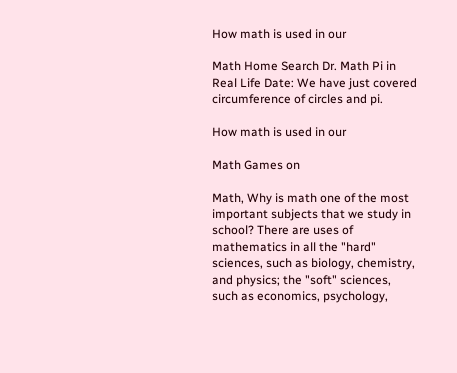How math is used in our

Math Home Search Dr. Math Pi in Real Life Date: We have just covered circumference of circles and pi.

How math is used in our

Math Games on

Math, Why is math one of the most important subjects that we study in school? There are uses of mathematics in all the "hard" sciences, such as biology, chemistry, and physics; the "soft" sciences, such as economics, psychology,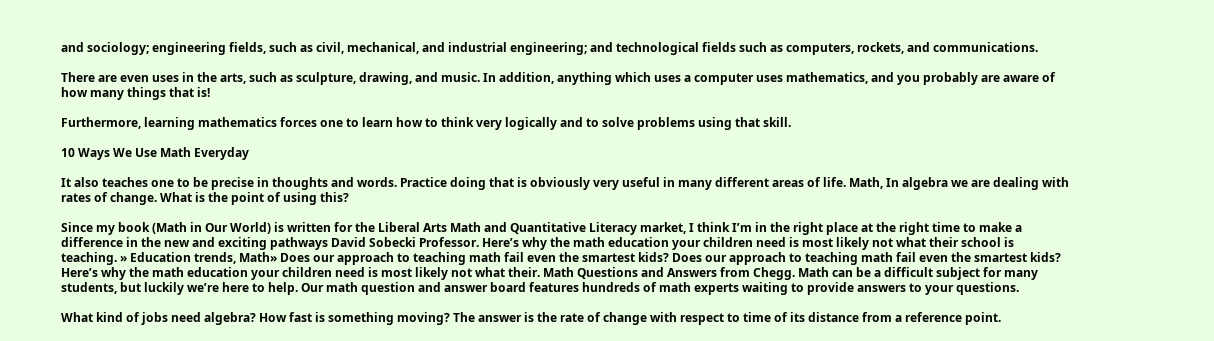and sociology; engineering fields, such as civil, mechanical, and industrial engineering; and technological fields such as computers, rockets, and communications.

There are even uses in the arts, such as sculpture, drawing, and music. In addition, anything which uses a computer uses mathematics, and you probably are aware of how many things that is!

Furthermore, learning mathematics forces one to learn how to think very logically and to solve problems using that skill.

10 Ways We Use Math Everyday

It also teaches one to be precise in thoughts and words. Practice doing that is obviously very useful in many different areas of life. Math, In algebra we are dealing with rates of change. What is the point of using this?

Since my book (Math in Our World) is written for the Liberal Arts Math and Quantitative Literacy market, I think I’m in the right place at the right time to make a difference in the new and exciting pathways David Sobecki Professor. Here’s why the math education your children need is most likely not what their school is teaching. » Education trends, Math» Does our approach to teaching math fail even the smartest kids? Does our approach to teaching math fail even the smartest kids? Here’s why the math education your children need is most likely not what their. Math Questions and Answers from Chegg. Math can be a difficult subject for many students, but luckily we’re here to help. Our math question and answer board features hundreds of math experts waiting to provide answers to your questions.

What kind of jobs need algebra? How fast is something moving? The answer is the rate of change with respect to time of its distance from a reference point.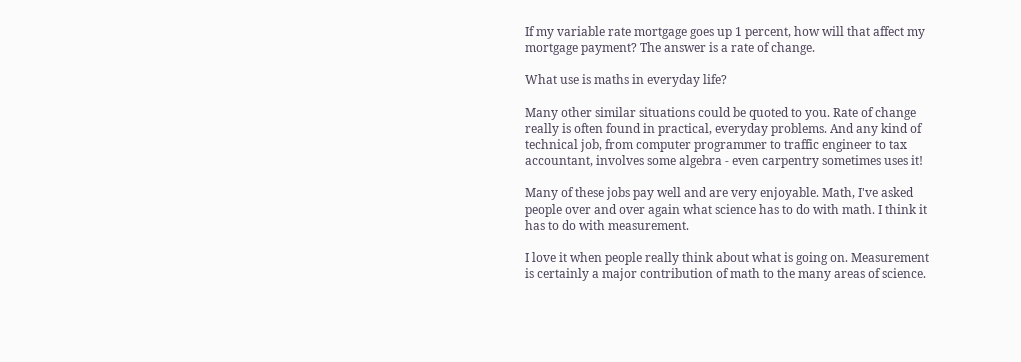If my variable rate mortgage goes up 1 percent, how will that affect my mortgage payment? The answer is a rate of change.

What use is maths in everyday life?

Many other similar situations could be quoted to you. Rate of change really is often found in practical, everyday problems. And any kind of technical job, from computer programmer to traffic engineer to tax accountant, involves some algebra - even carpentry sometimes uses it!

Many of these jobs pay well and are very enjoyable. Math, I've asked people over and over again what science has to do with math. I think it has to do with measurement.

I love it when people really think about what is going on. Measurement is certainly a major contribution of math to the many areas of science.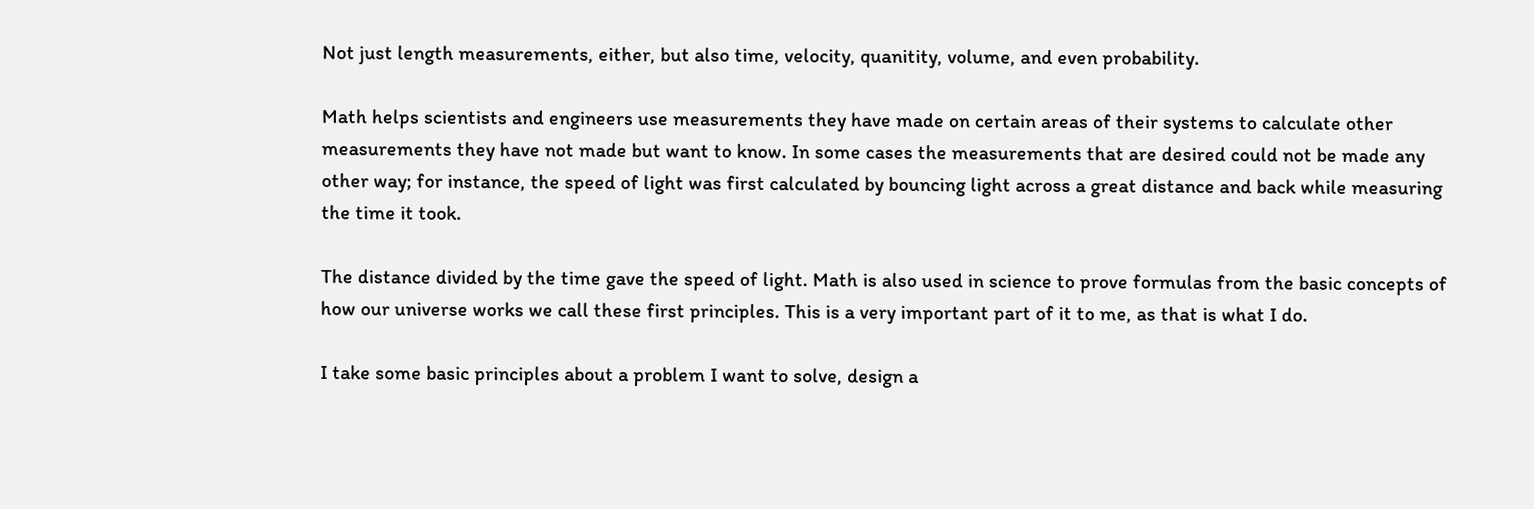Not just length measurements, either, but also time, velocity, quanitity, volume, and even probability.

Math helps scientists and engineers use measurements they have made on certain areas of their systems to calculate other measurements they have not made but want to know. In some cases the measurements that are desired could not be made any other way; for instance, the speed of light was first calculated by bouncing light across a great distance and back while measuring the time it took.

The distance divided by the time gave the speed of light. Math is also used in science to prove formulas from the basic concepts of how our universe works we call these first principles. This is a very important part of it to me, as that is what I do.

I take some basic principles about a problem I want to solve, design a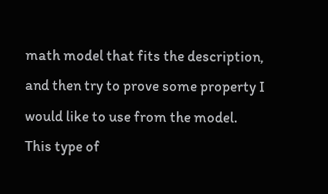math model that fits the description, and then try to prove some property I would like to use from the model. This type of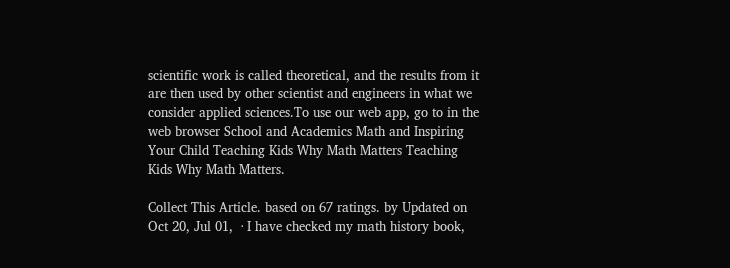scientific work is called theoretical, and the results from it are then used by other scientist and engineers in what we consider applied sciences.To use our web app, go to in the web browser School and Academics Math and Inspiring Your Child Teaching Kids Why Math Matters Teaching Kids Why Math Matters.

Collect This Article. based on 67 ratings. by Updated on Oct 20, Jul 01,  · I have checked my math history book,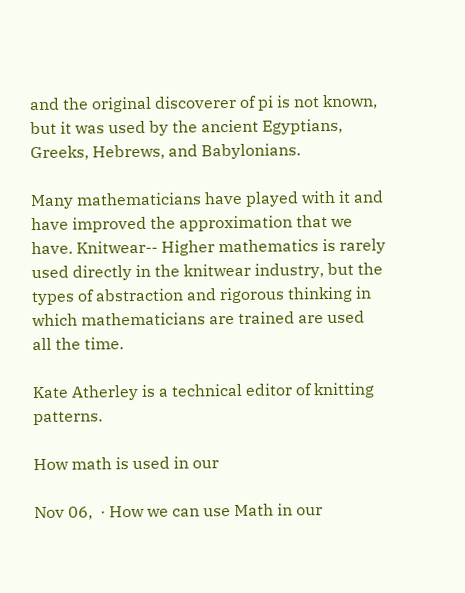and the original discoverer of pi is not known, but it was used by the ancient Egyptians, Greeks, Hebrews, and Babylonians.

Many mathematicians have played with it and have improved the approximation that we have. Knitwear-- Higher mathematics is rarely used directly in the knitwear industry, but the types of abstraction and rigorous thinking in which mathematicians are trained are used all the time.

Kate Atherley is a technical editor of knitting patterns.

How math is used in our

Nov 06,  · How we can use Math in our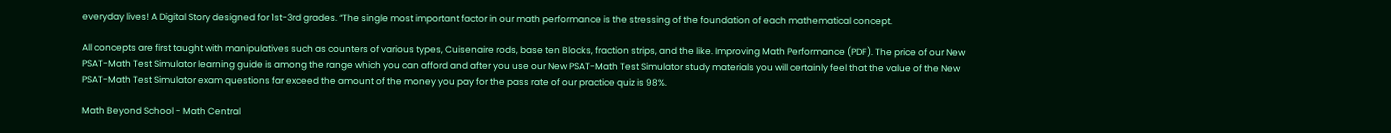everyday lives! A Digital Story designed for 1st-3rd grades. “The single most important factor in our math performance is the stressing of the foundation of each mathematical concept.

All concepts are first taught with manipulatives such as counters of various types, Cuisenaire rods, base ten Blocks, fraction strips, and the like. Improving Math Performance (PDF). The price of our New PSAT-Math Test Simulator learning guide is among the range which you can afford and after you use our New PSAT-Math Test Simulator study materials you will certainly feel that the value of the New PSAT-Math Test Simulator exam questions far exceed the amount of the money you pay for the pass rate of our practice quiz is 98%.

Math Beyond School - Math Central